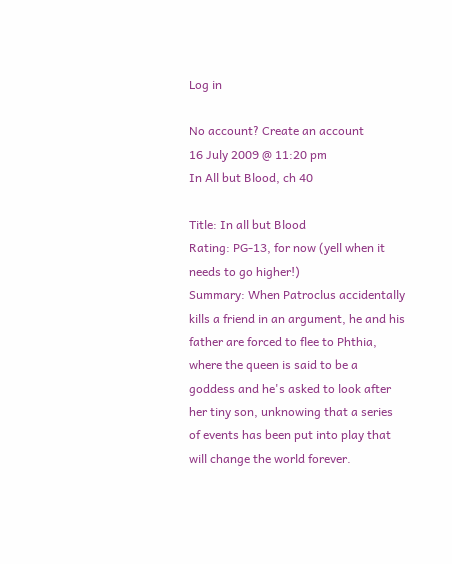Log in

No account? Create an account
16 July 2009 @ 11:20 pm
In All but Blood, ch 40

Title: In all but Blood
Rating: PG-13, for now (yell when it needs to go higher!)
Summary: When Patroclus accidentally kills a friend in an argument, he and his father are forced to flee to Phthia, where the queen is said to be a goddess and he's asked to look after her tiny son, unknowing that a series of events has been put into play that will change the world forever.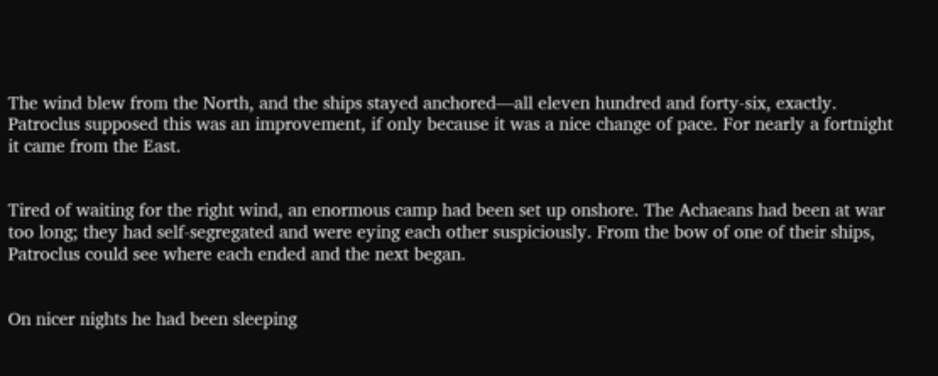The wind blew from the North, and the ships stayed anchored—all eleven hundred and forty-six, exactly. Patroclus supposed this was an improvement, if only because it was a nice change of pace. For nearly a fortnight it came from the East.


Tired of waiting for the right wind, an enormous camp had been set up onshore. The Achaeans had been at war too long; they had self-segregated and were eying each other suspiciously. From the bow of one of their ships, Patroclus could see where each ended and the next began.


On nicer nights he had been sleeping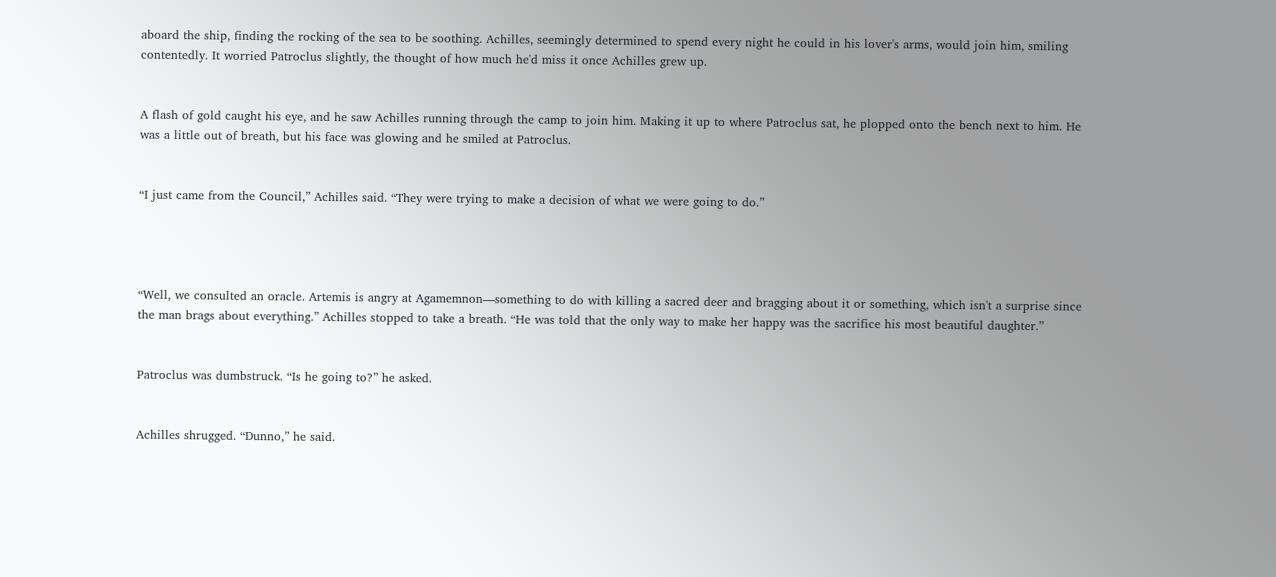aboard the ship, finding the rocking of the sea to be soothing. Achilles, seemingly determined to spend every night he could in his lover's arms, would join him, smiling contentedly. It worried Patroclus slightly, the thought of how much he'd miss it once Achilles grew up.


A flash of gold caught his eye, and he saw Achilles running through the camp to join him. Making it up to where Patroclus sat, he plopped onto the bench next to him. He was a little out of breath, but his face was glowing and he smiled at Patroclus.


“I just came from the Council,” Achilles said. “They were trying to make a decision of what we were going to do.”




“Well, we consulted an oracle. Artemis is angry at Agamemnon—something to do with killing a sacred deer and bragging about it or something, which isn't a surprise since the man brags about everything.” Achilles stopped to take a breath. “He was told that the only way to make her happy was the sacrifice his most beautiful daughter.”


Patroclus was dumbstruck. “Is he going to?” he asked.


Achilles shrugged. “Dunno,” he said.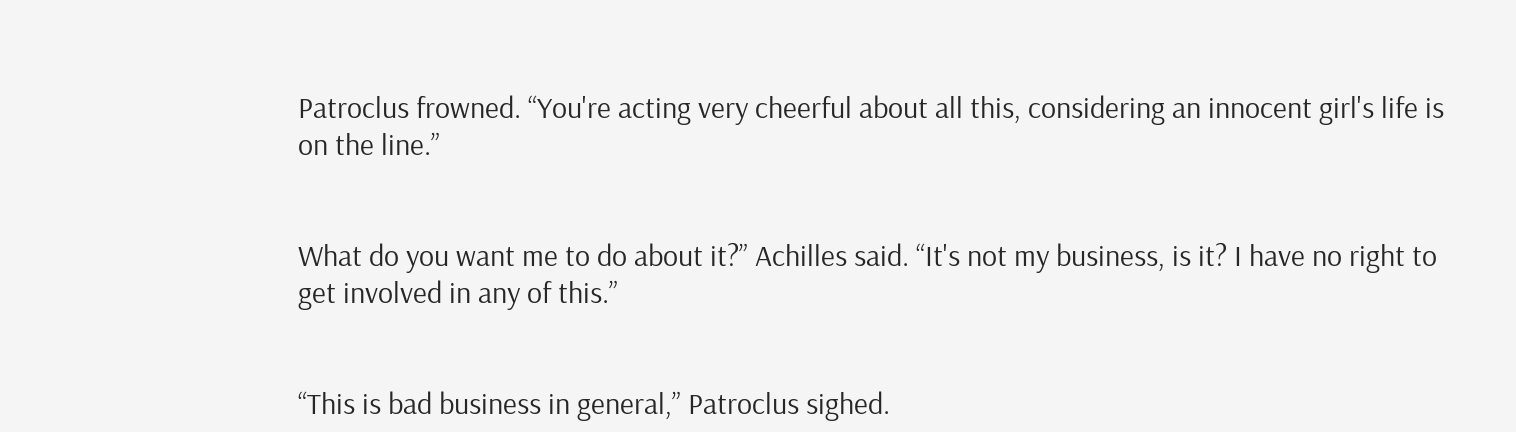Patroclus frowned. “You're acting very cheerful about all this, considering an innocent girl's life is on the line.”


What do you want me to do about it?” Achilles said. “It's not my business, is it? I have no right to get involved in any of this.”


“This is bad business in general,” Patroclus sighed.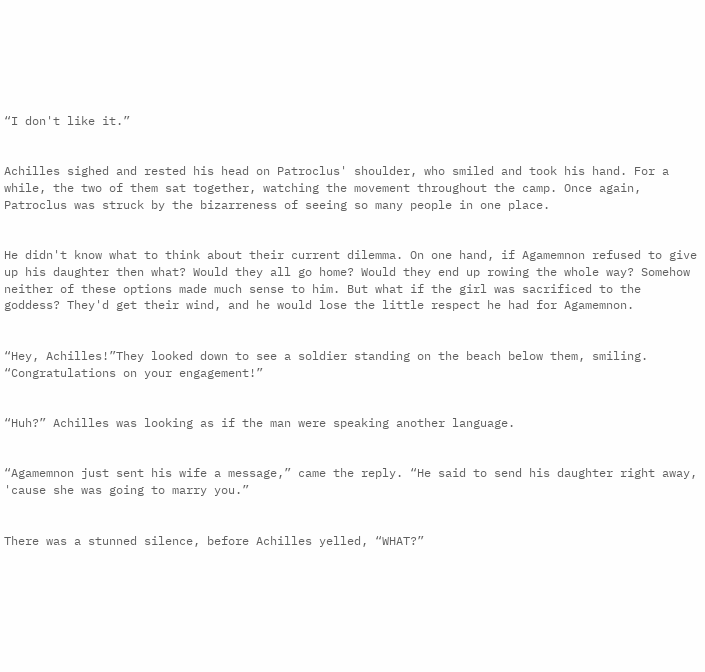“I don't like it.”


Achilles sighed and rested his head on Patroclus' shoulder, who smiled and took his hand. For a while, the two of them sat together, watching the movement throughout the camp. Once again, Patroclus was struck by the bizarreness of seeing so many people in one place.


He didn't know what to think about their current dilemma. On one hand, if Agamemnon refused to give up his daughter then what? Would they all go home? Would they end up rowing the whole way? Somehow neither of these options made much sense to him. But what if the girl was sacrificed to the goddess? They'd get their wind, and he would lose the little respect he had for Agamemnon.


“Hey, Achilles!”They looked down to see a soldier standing on the beach below them, smiling. “Congratulations on your engagement!”


“Huh?” Achilles was looking as if the man were speaking another language.


“Agamemnon just sent his wife a message,” came the reply. “He said to send his daughter right away, 'cause she was going to marry you.”


There was a stunned silence, before Achilles yelled, “WHAT?”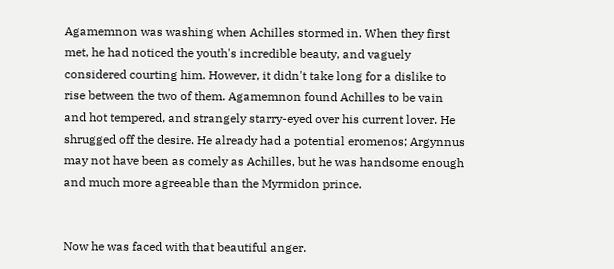Agamemnon was washing when Achilles stormed in. When they first met, he had noticed the youth's incredible beauty, and vaguely considered courting him. However, it didn't take long for a dislike to rise between the two of them. Agamemnon found Achilles to be vain and hot tempered, and strangely starry-eyed over his current lover. He shrugged off the desire. He already had a potential eromenos; Argynnus may not have been as comely as Achilles, but he was handsome enough and much more agreeable than the Myrmidon prince.


Now he was faced with that beautiful anger.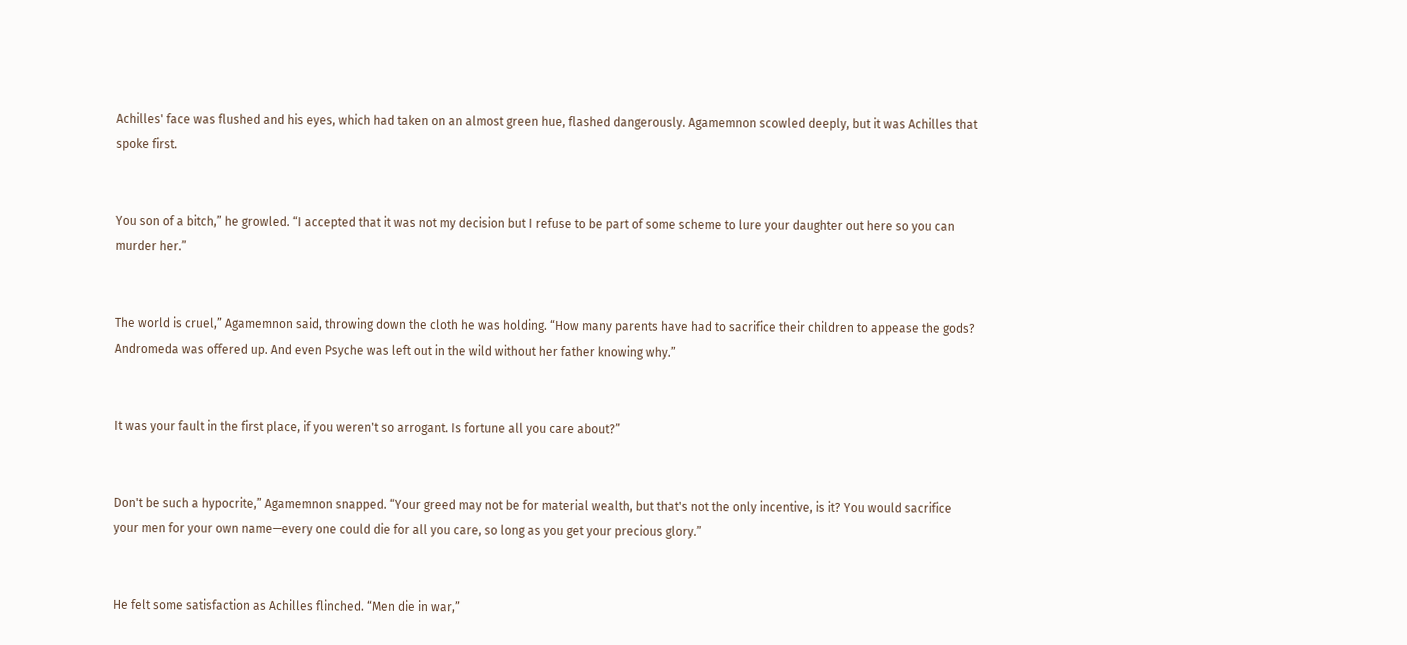Achilles' face was flushed and his eyes, which had taken on an almost green hue, flashed dangerously. Agamemnon scowled deeply, but it was Achilles that spoke first.


You son of a bitch,” he growled. “I accepted that it was not my decision but I refuse to be part of some scheme to lure your daughter out here so you can murder her.”


The world is cruel,” Agamemnon said, throwing down the cloth he was holding. “How many parents have had to sacrifice their children to appease the gods? Andromeda was offered up. And even Psyche was left out in the wild without her father knowing why.”


It was your fault in the first place, if you weren't so arrogant. Is fortune all you care about?”


Don't be such a hypocrite,” Agamemnon snapped. “Your greed may not be for material wealth, but that's not the only incentive, is it? You would sacrifice your men for your own name—every one could die for all you care, so long as you get your precious glory.”


He felt some satisfaction as Achilles flinched. “Men die in war,”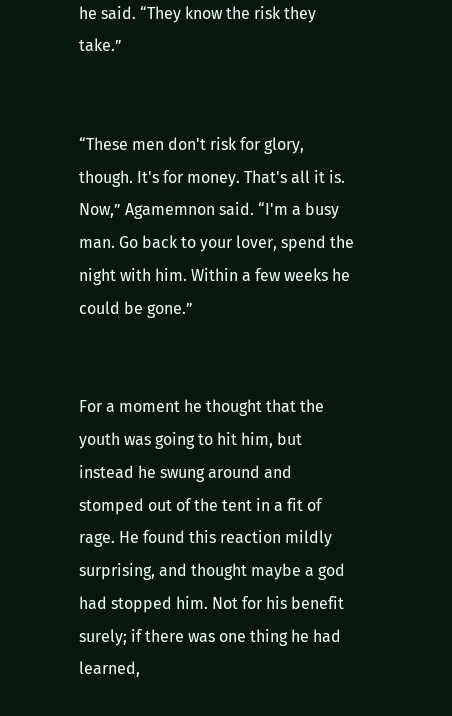he said. “They know the risk they take.”


“These men don't risk for glory, though. It's for money. That's all it is. Now,” Agamemnon said. “I'm a busy man. Go back to your lover, spend the night with him. Within a few weeks he could be gone.”


For a moment he thought that the youth was going to hit him, but instead he swung around and stomped out of the tent in a fit of rage. He found this reaction mildly surprising, and thought maybe a god had stopped him. Not for his benefit surely; if there was one thing he had learned,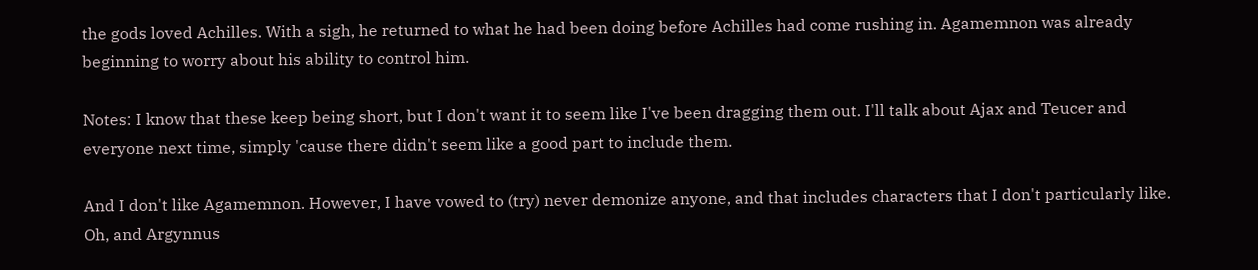the gods loved Achilles. With a sigh, he returned to what he had been doing before Achilles had come rushing in. Agamemnon was already beginning to worry about his ability to control him.

Notes: I know that these keep being short, but I don't want it to seem like I've been dragging them out. I'll talk about Ajax and Teucer and everyone next time, simply 'cause there didn't seem like a good part to include them.

And I don't like Agamemnon. However, I have vowed to (try) never demonize anyone, and that includes characters that I don't particularly like. Oh, and Argynnus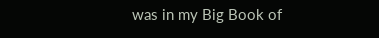was in my Big Book of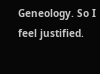Geneology. So I feel justified.